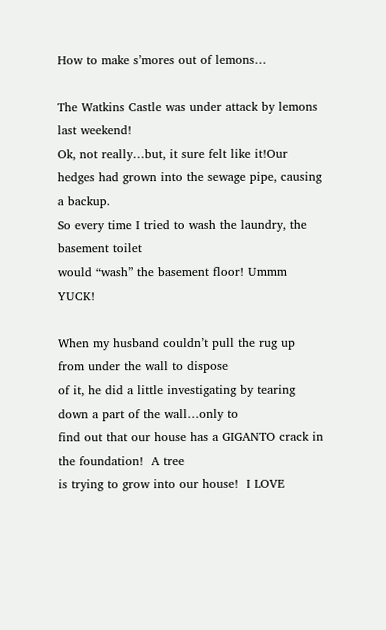How to make s’mores out of lemons…

The Watkins Castle was under attack by lemons last weekend!
Ok, not really…but, it sure felt like it!Our hedges had grown into the sewage pipe, causing a backup.
So every time I tried to wash the laundry, the basement toilet
would “wash” the basement floor! Ummm YUCK!

When my husband couldn’t pull the rug up from under the wall to dispose
of it, he did a little investigating by tearing down a part of the wall…only to
find out that our house has a GIGANTO crack in the foundation!  A tree
is trying to grow into our house!  I LOVE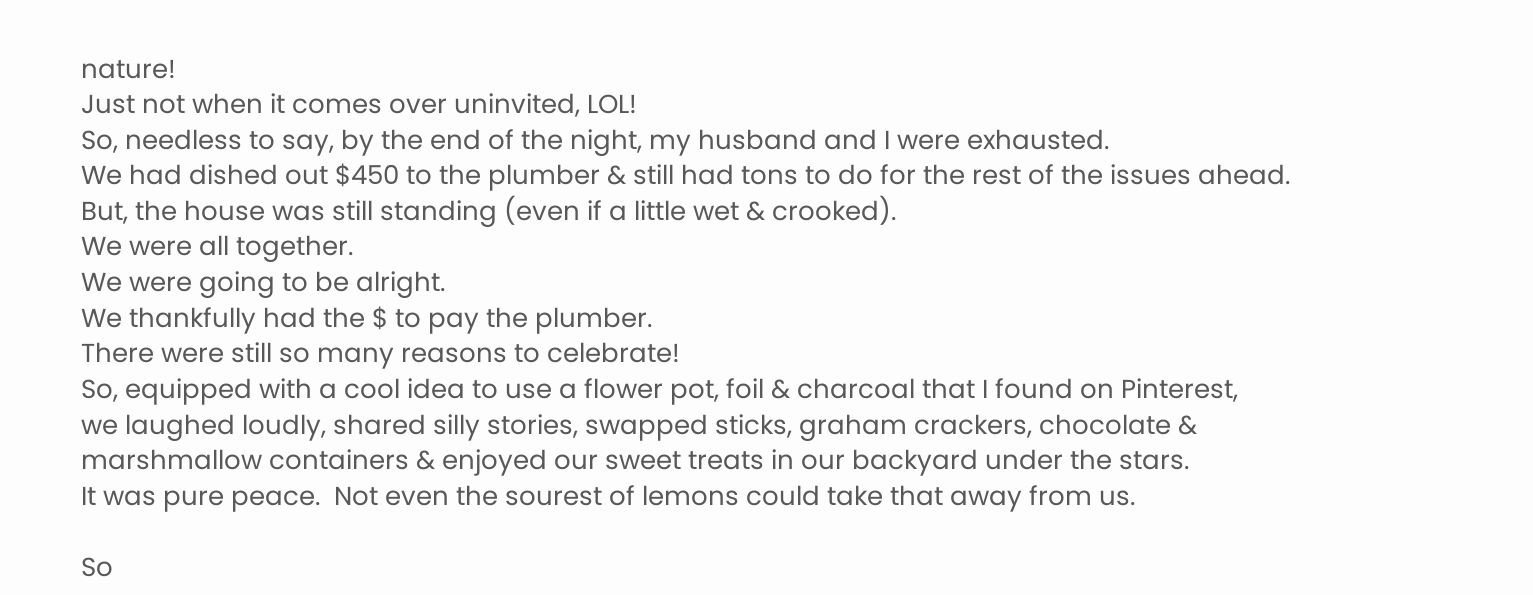nature!
Just not when it comes over uninvited, LOL!
So, needless to say, by the end of the night, my husband and I were exhausted.
We had dished out $450 to the plumber & still had tons to do for the rest of the issues ahead.
But, the house was still standing (even if a little wet & crooked).
We were all together.
We were going to be alright.
We thankfully had the $ to pay the plumber.
There were still so many reasons to celebrate!
So, equipped with a cool idea to use a flower pot, foil & charcoal that I found on Pinterest,
we laughed loudly, shared silly stories, swapped sticks, graham crackers, chocolate &
marshmallow containers & enjoyed our sweet treats in our backyard under the stars.
It was pure peace.  Not even the sourest of lemons could take that away from us.

So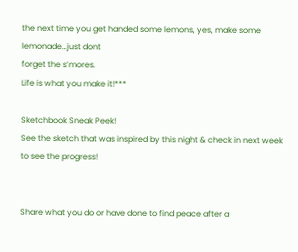the next time you get handed some lemons, yes, make some lemonade…just dont
forget the s’mores.
Life is what you make it!***

Sketchbook Sneak Peek!
See the sketch that was inspired by this night & check in next week to see the progress!


Share what you do or have done to find peace after a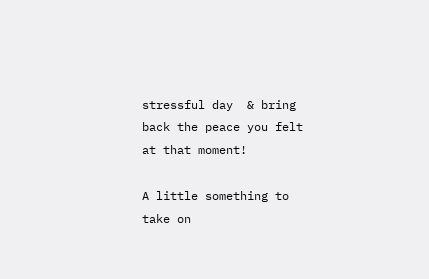stressful day  & bring back the peace you felt at that moment!

A little something to take on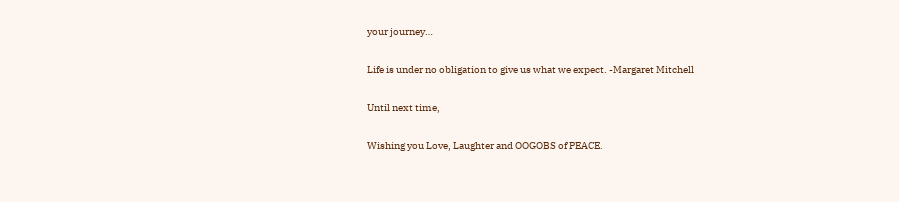your journey…

Life is under no obligation to give us what we expect. -Margaret Mitchell

Until next time,

Wishing you Love, Laughter and OOGOBS of PEACE.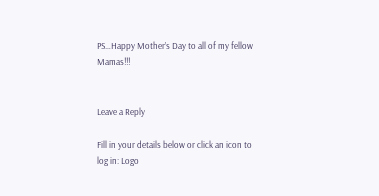PS…Happy Mother’s Day to all of my fellow Mamas!!!


Leave a Reply

Fill in your details below or click an icon to log in: Logo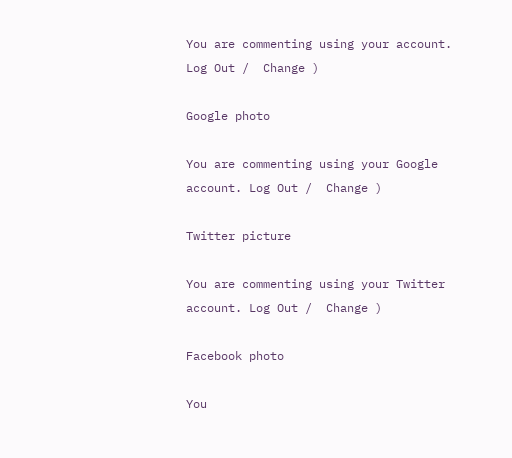You are commenting using your account. Log Out /  Change )

Google photo

You are commenting using your Google account. Log Out /  Change )

Twitter picture

You are commenting using your Twitter account. Log Out /  Change )

Facebook photo

You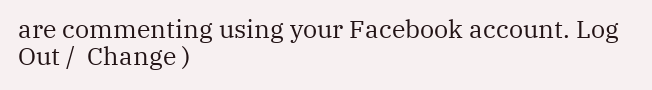are commenting using your Facebook account. Log Out /  Change )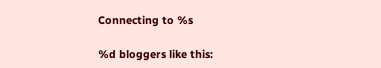Connecting to %s

%d bloggers like this: